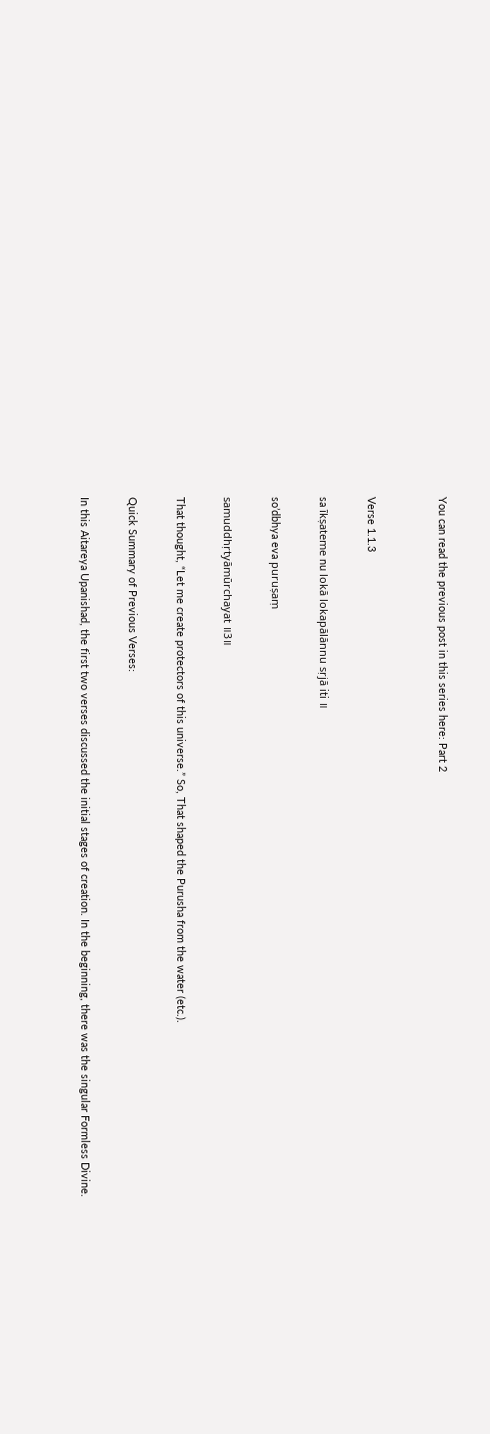You can read the previous post in this series here: Part 2


Verse 1.1.3

sa īkṣateme nu lokā lokapālānnu sṛjā iti ॥

so’dbhya eva puruṣaṃ

samuddhṛtyāmūrchayat ॥3॥

That thought, “Let me create protectors of this universe.” So, That shaped the Purusha from the water (etc.).

Quick Summary of Previous Verses:

In this Aitareya Upanishad, the first two verses discussed the initial stages of creation. In the beginning, there was the singular Formless Divine.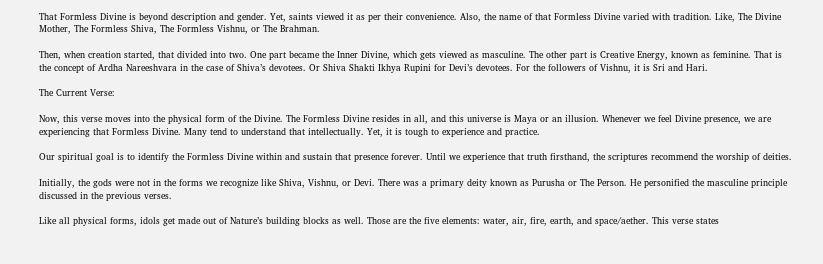That Formless Divine is beyond description and gender. Yet, saints viewed it as per their convenience. Also, the name of that Formless Divine varied with tradition. Like, The Divine Mother, The Formless Shiva, The Formless Vishnu, or The Brahman.

Then, when creation started, that divided into two. One part became the Inner Divine, which gets viewed as masculine. The other part is Creative Energy, known as feminine. That is the concept of Ardha Nareeshvara in the case of Shiva’s devotees. Or Shiva Shakti Ikhya Rupini for Devi’s devotees. For the followers of Vishnu, it is Sri and Hari.

The Current Verse:

Now, this verse moves into the physical form of the Divine. The Formless Divine resides in all, and this universe is Maya or an illusion. Whenever we feel Divine presence, we are experiencing that Formless Divine. Many tend to understand that intellectually. Yet, it is tough to experience and practice.

Our spiritual goal is to identify the Formless Divine within and sustain that presence forever. Until we experience that truth firsthand, the scriptures recommend the worship of deities.

Initially, the gods were not in the forms we recognize like Shiva, Vishnu, or Devi. There was a primary deity known as Purusha or The Person. He personified the masculine principle discussed in the previous verses.

Like all physical forms, idols get made out of Nature’s building blocks as well. Those are the five elements: water, air, fire, earth, and space/aether. This verse states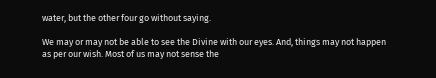water, but the other four go without saying.

We may or may not be able to see the Divine with our eyes. And, things may not happen as per our wish. Most of us may not sense the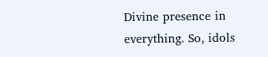Divine presence in everything. So, idols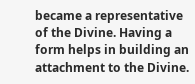became a representative of the Divine. Having a form helps in building an attachment to the Divine.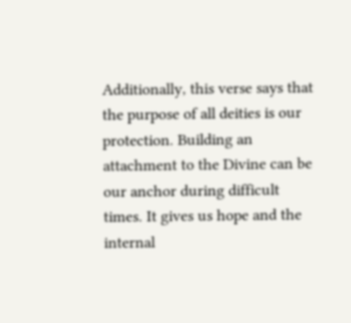Additionally, this verse says that the purpose of all deities is our protection. Building an attachment to the Divine can be our anchor during difficult times. It gives us hope and the internal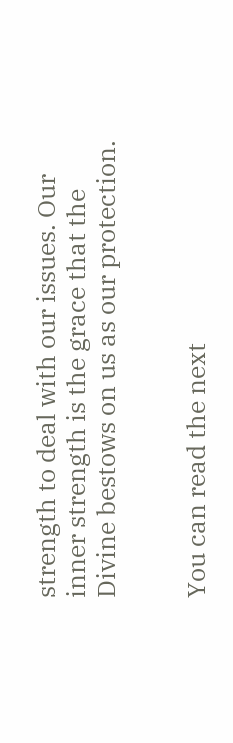strength to deal with our issues. Our inner strength is the grace that the Divine bestows on us as our protection.


You can read the next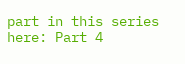part in this series here: Part 4